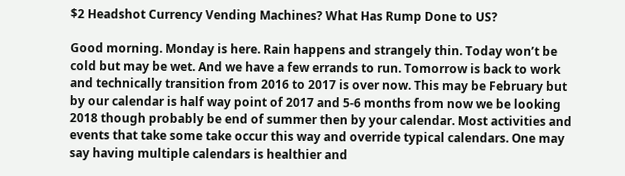$2 Headshot Currency Vending Machines? What Has Rump Done to US?

Good morning. Monday is here. Rain happens and strangely thin. Today won’t be cold but may be wet. And we have a few errands to run. Tomorrow is back to work and technically transition from 2016 to 2017 is over now. This may be February but by our calendar is half way point of 2017 and 5-6 months from now we be looking 2018 though probably be end of summer then by your calendar. Most activities and events that take some take occur this way and override typical calendars. One may say having multiple calendars is healthier and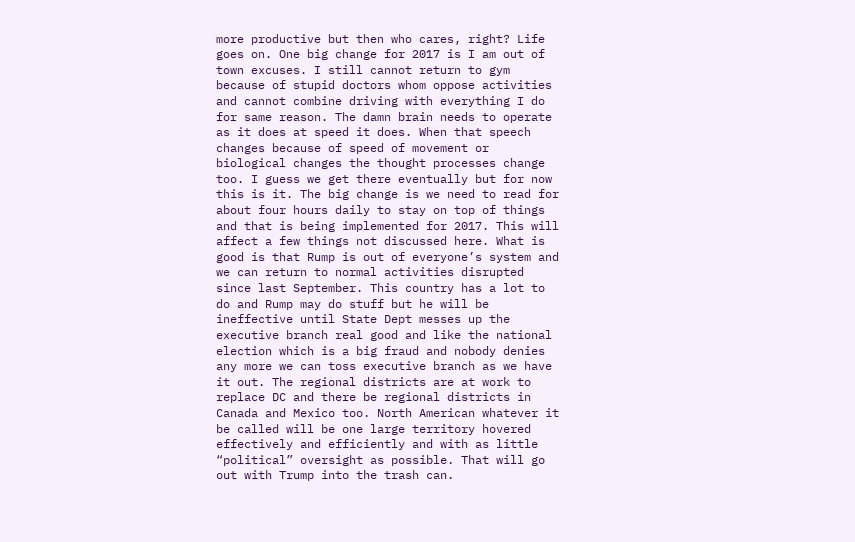more productive but then who cares, right? Life goes on. One big change for 2017 is I am out of town excuses. I still cannot return to gym because of stupid doctors whom oppose activities and cannot combine driving with everything I do for same reason. The damn brain needs to operate as it does at speed it does. When that speech changes because of speed of movement or biological changes the thought processes change too. I guess we get there eventually but for now this is it. The big change is we need to read for about four hours daily to stay on top of things and that is being implemented for 2017. This will affect a few things not discussed here. What is good is that Rump is out of everyone’s system and we can return to normal activities disrupted since last September. This country has a lot to do and Rump may do stuff but he will be ineffective until State Dept messes up the executive branch real good and like the national election which is a big fraud and nobody denies any more we can toss executive branch as we have it out. The regional districts are at work to replace DC and there be regional districts in Canada and Mexico too. North American whatever it be called will be one large territory hovered effectively and efficiently and with as little “political” oversight as possible. That will go out with Trump into the trash can.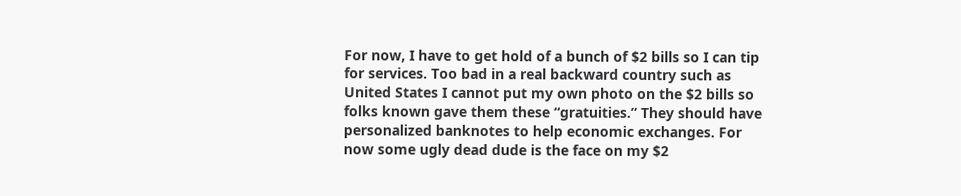For now, I have to get hold of a bunch of $2 bills so I can tip for services. Too bad in a real backward country such as United States I cannot put my own photo on the $2 bills so folks known gave them these “gratuities.” They should have personalized banknotes to help economic exchanges. For now some ugly dead dude is the face on my $2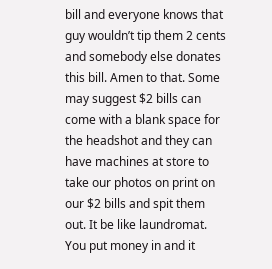bill and everyone knows that guy wouldn’t tip them 2 cents and somebody else donates this bill. Amen to that. Some may suggest $2 bills can come with a blank space for the headshot and they can have machines at store to take our photos on print on our $2 bills and spit them out. It be like laundromat. You put money in and it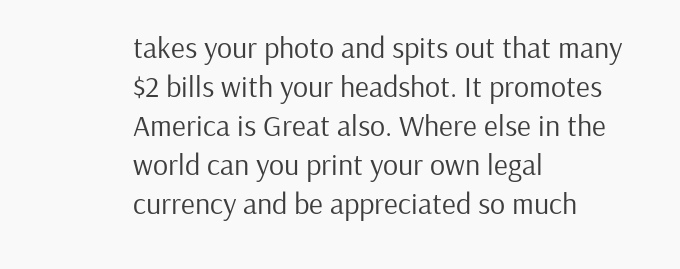takes your photo and spits out that many $2 bills with your headshot. It promotes America is Great also. Where else in the world can you print your own legal currency and be appreciated so much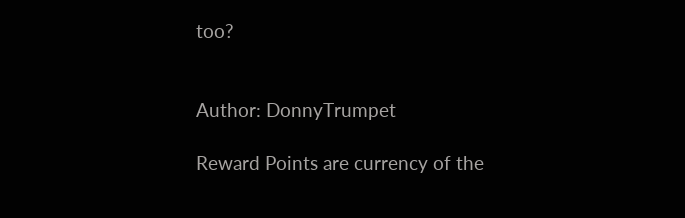too?


Author: DonnyTrumpet

Reward Points are currency of the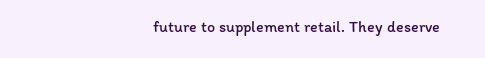future to supplement retail. They deserve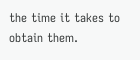the time it takes to obtain them.